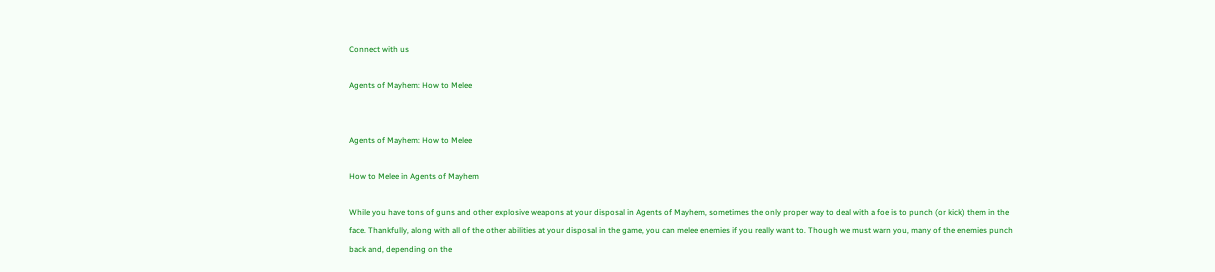Connect with us

Agents of Mayhem: How to Melee


Agents of Mayhem: How to Melee

How to Melee in Agents of Mayhem

While you have tons of guns and other explosive weapons at your disposal in Agents of Mayhem, sometimes the only proper way to deal with a foe is to punch (or kick) them in the face. Thankfully, along with all of the other abilities at your disposal in the game, you can melee enemies if you really want to. Though we must warn you, many of the enemies punch back and, depending on the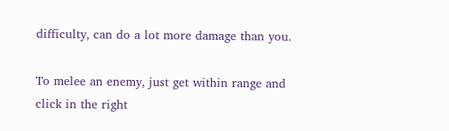difficulty, can do a lot more damage than you.

To melee an enemy, just get within range and click in the right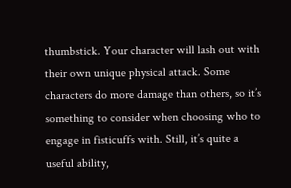thumbstick. Your character will lash out with their own unique physical attack. Some characters do more damage than others, so it’s something to consider when choosing who to engage in fisticuffs with. Still, it’s quite a useful ability,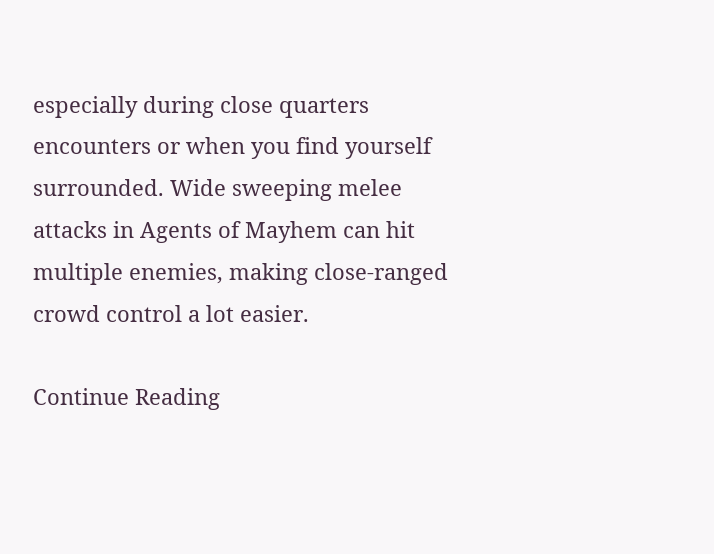especially during close quarters encounters or when you find yourself surrounded. Wide sweeping melee attacks in Agents of Mayhem can hit multiple enemies, making close-ranged crowd control a lot easier.

Continue Reading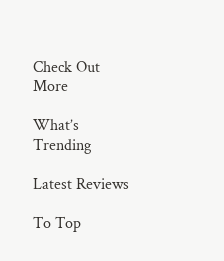Check Out More

What’s Trending

Latest Reviews

To Top